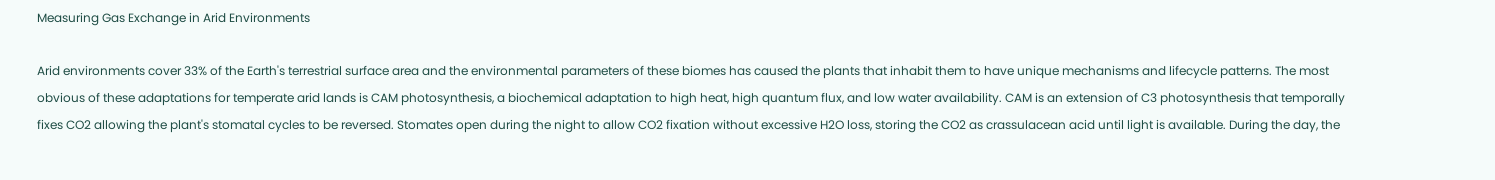Measuring Gas Exchange in Arid Environments

Arid environments cover 33% of the Earth's terrestrial surface area and the environmental parameters of these biomes has caused the plants that inhabit them to have unique mechanisms and lifecycle patterns. The most obvious of these adaptations for temperate arid lands is CAM photosynthesis, a biochemical adaptation to high heat, high quantum flux, and low water availability. CAM is an extension of C3 photosynthesis that temporally fixes CO2 allowing the plant's stomatal cycles to be reversed. Stomates open during the night to allow CO2 fixation without excessive H2O loss, storing the CO2 as crassulacean acid until light is available. During the day, the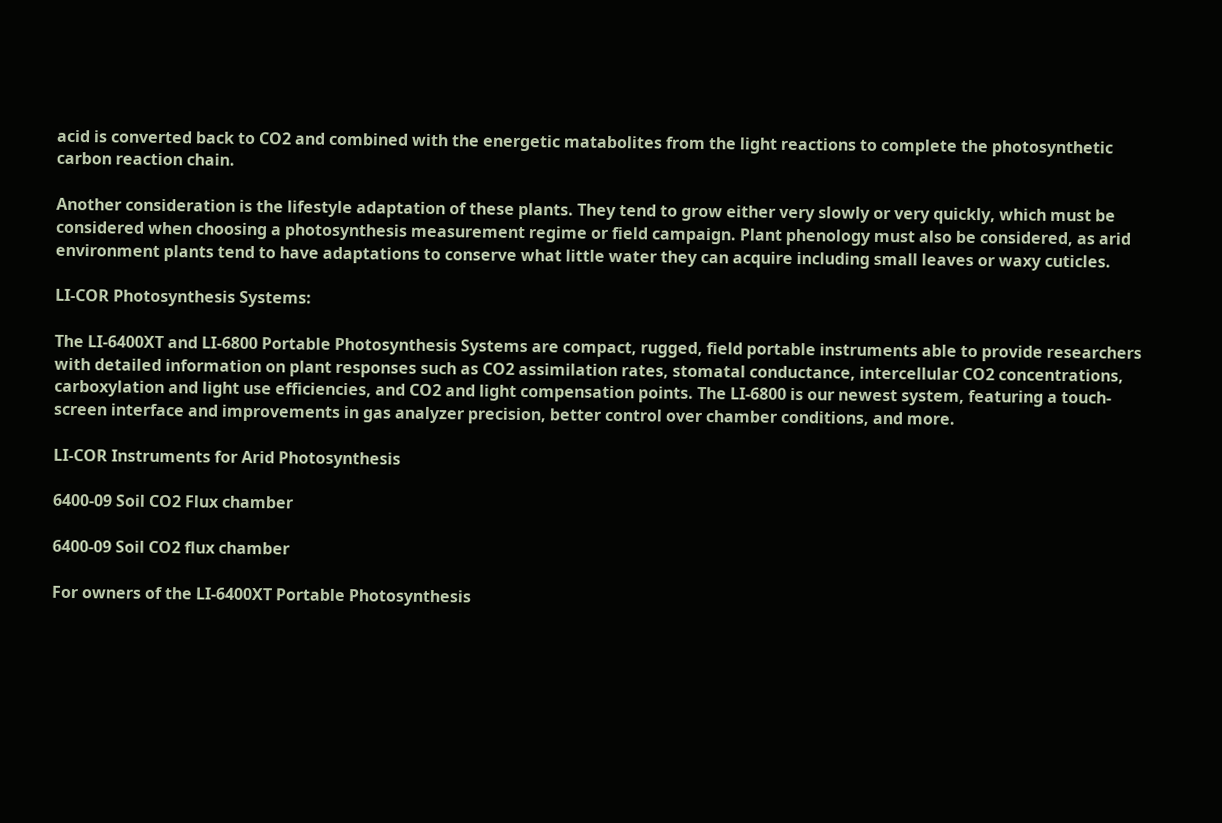acid is converted back to CO2 and combined with the energetic matabolites from the light reactions to complete the photosynthetic carbon reaction chain.

Another consideration is the lifestyle adaptation of these plants. They tend to grow either very slowly or very quickly, which must be considered when choosing a photosynthesis measurement regime or field campaign. Plant phenology must also be considered, as arid environment plants tend to have adaptations to conserve what little water they can acquire including small leaves or waxy cuticles.

LI-COR Photosynthesis Systems:

The LI-6400XT and LI-6800 Portable Photosynthesis Systems are compact, rugged, field portable instruments able to provide researchers with detailed information on plant responses such as CO2 assimilation rates, stomatal conductance, intercellular CO2 concentrations, carboxylation and light use efficiencies, and CO2 and light compensation points. The LI-6800 is our newest system, featuring a touch-screen interface and improvements in gas analyzer precision, better control over chamber conditions, and more.

LI-COR Instruments for Arid Photosynthesis

6400-09 Soil CO2 Flux chamber

6400-09 Soil CO2 flux chamber

For owners of the LI-6400XT Portable Photosynthesis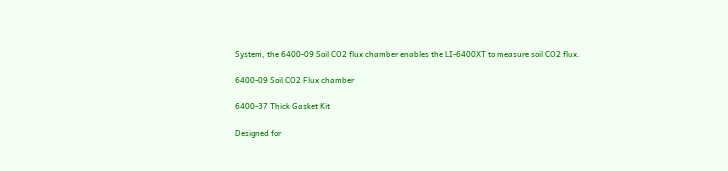System, the 6400-09 Soil CO2 flux chamber enables the LI-6400XT to measure soil CO2 flux.

6400-09 Soil CO2 Flux chamber

6400-37 Thick Gasket Kit

Designed for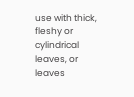use with thick, fleshy or cylindrical leaves, or leaves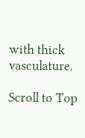with thick vasculature.

Scroll to Top